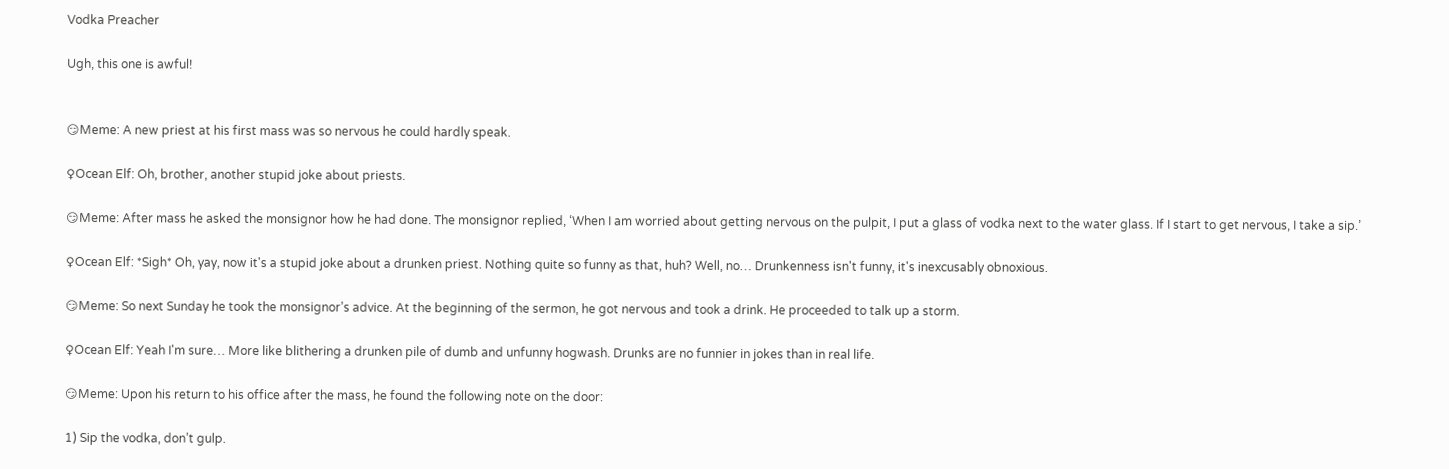Vodka Preacher

Ugh, this one is awful!


😏Meme: A new priest at his first mass was so nervous he could hardly speak.

♀Ocean Elf: Oh, brother, another stupid joke about priests.

😏Meme: After mass he asked the monsignor how he had done. The monsignor replied, ‘When I am worried about getting nervous on the pulpit, I put a glass of vodka next to the water glass. If I start to get nervous, I take a sip.’

♀Ocean Elf: *Sigh* Oh, yay, now it's a stupid joke about a drunken priest. Nothing quite so funny as that, huh? Well, no… Drunkenness isn't funny, it's inexcusably obnoxious.

😏Meme: So next Sunday he took the monsignor’s advice. At the beginning of the sermon, he got nervous and took a drink. He proceeded to talk up a storm.

♀Ocean Elf: Yeah I'm sure… More like blithering a drunken pile of dumb and unfunny hogwash. Drunks are no funnier in jokes than in real life.

😏Meme: Upon his return to his office after the mass, he found the following note on the door:

1) Sip the vodka, don’t gulp.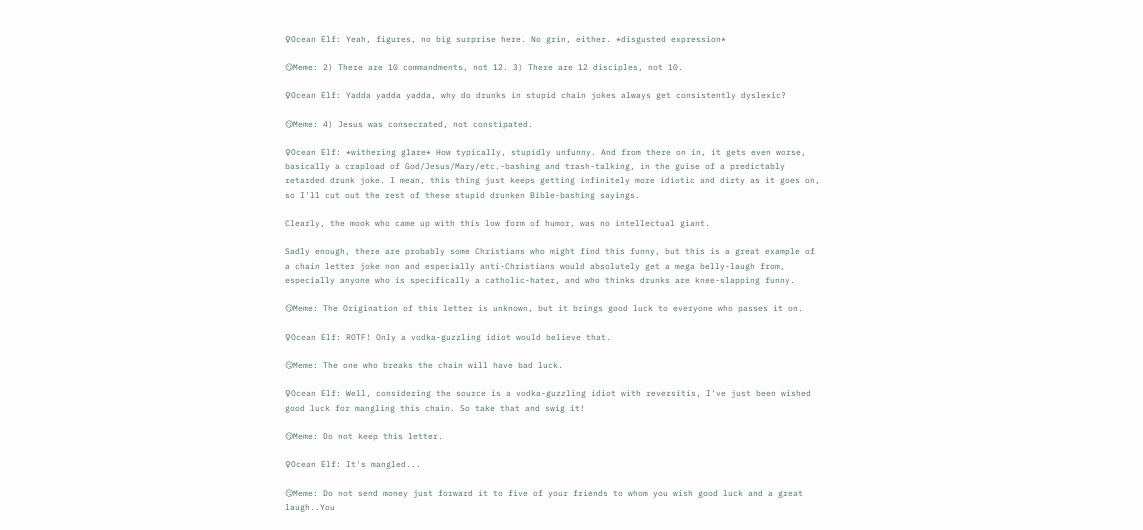♀Ocean Elf: Yeah, figures, no big surprise here. No grin, either. *disgusted expression*

😏Meme: 2) There are 10 commandments, not 12. 3) There are 12 disciples, not 10.

♀Ocean Elf: Yadda yadda yadda, why do drunks in stupid chain jokes always get consistently dyslexic?

😏Meme: 4) Jesus was consecrated, not constipated.

♀Ocean Elf: *withering glare* How typically, stupidly unfunny. And from there on in, it gets even worse, basically a crapload of God/Jesus/Mary/etc.-bashing and trash-talking, in the guise of a predictably retarded drunk joke. I mean, this thing just keeps getting infinitely more idiotic and dirty as it goes on, so I'll cut out the rest of these stupid drunken Bible-bashing sayings.

Clearly, the mook who came up with this low form of humor, was no intellectual giant.

Sadly enough, there are probably some Christians who might find this funny, but this is a great example of a chain letter joke non and especially anti-Christians would absolutely get a mega belly-laugh from, especially anyone who is specifically a catholic-hater, and who thinks drunks are knee-slapping funny.

😏Meme: The Origination of this letter is unknown, but it brings good luck to everyone who passes it on.

♀Ocean Elf: ROTF! Only a vodka-guzzling idiot would believe that.

😏Meme: The one who breaks the chain will have bad luck.

♀Ocean Elf: Well, considering the source is a vodka-guzzling idiot with reversitis, I've just been wished good luck for mangling this chain. So take that and swig it!

😏Meme: Do not keep this letter.

♀Ocean Elf: It's mangled...

😏Meme: Do not send money just forward it to five of your friends to whom you wish good luck and a great laugh..You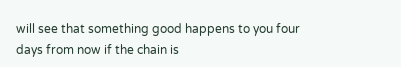will see that something good happens to you four days from now if the chain is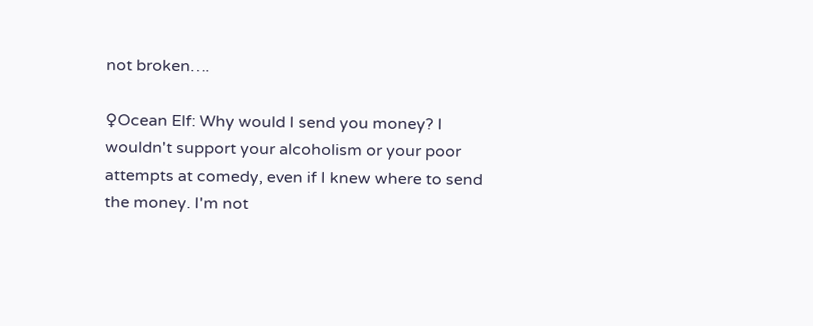not broken….

♀Ocean Elf: Why would I send you money? I wouldn't support your alcoholism or your poor attempts at comedy, even if I knew where to send the money. I'm not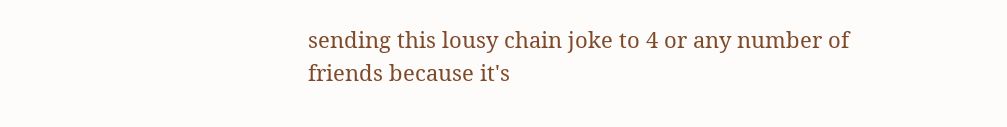sending this lousy chain joke to 4 or any number of friends because it's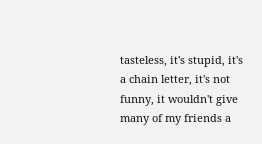tasteless, it's stupid, it's a chain letter, it's not funny, it wouldn't give many of my friends a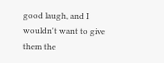good laugh, and I wouldn't want to give them the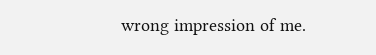wrong impression of me.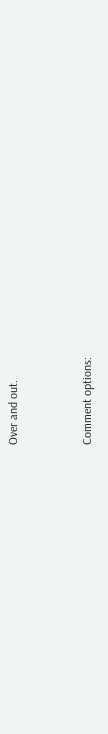Over and out.


Comment options: